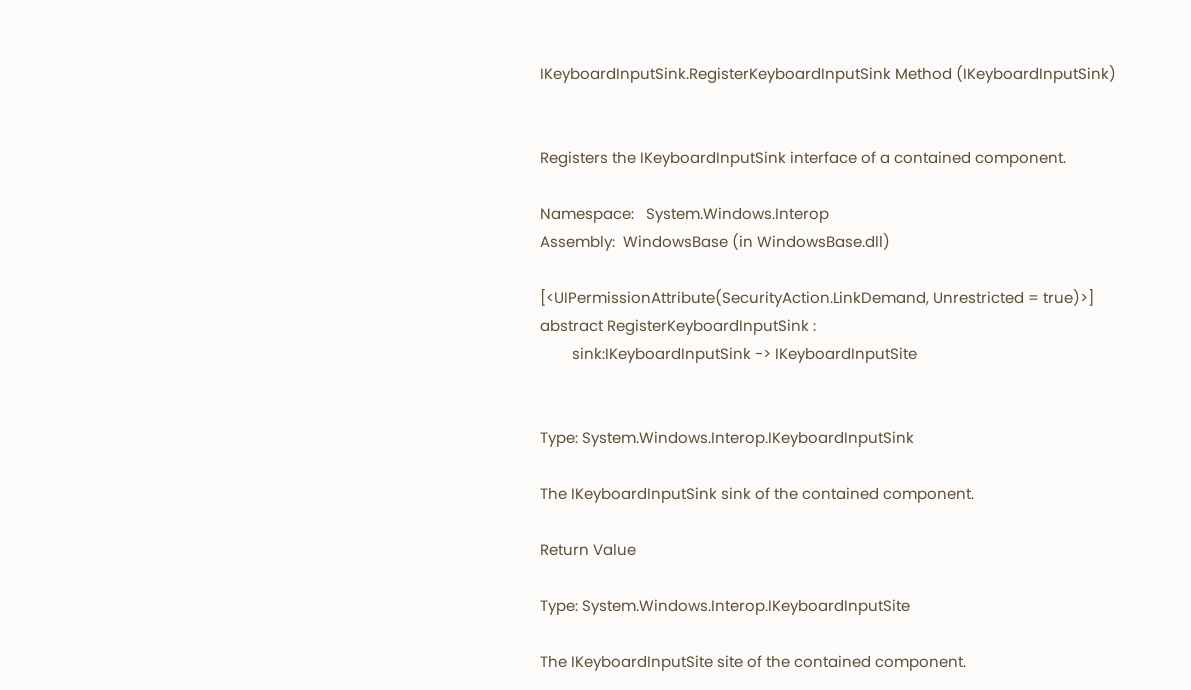IKeyboardInputSink.RegisterKeyboardInputSink Method (IKeyboardInputSink)


Registers the IKeyboardInputSink interface of a contained component.

Namespace:   System.Windows.Interop
Assembly:  WindowsBase (in WindowsBase.dll)

[<UIPermissionAttribute(SecurityAction.LinkDemand, Unrestricted = true)>]
abstract RegisterKeyboardInputSink :
        sink:IKeyboardInputSink -> IKeyboardInputSite


Type: System.Windows.Interop.IKeyboardInputSink

The IKeyboardInputSink sink of the contained component.

Return Value

Type: System.Windows.Interop.IKeyboardInputSite

The IKeyboardInputSite site of the contained component.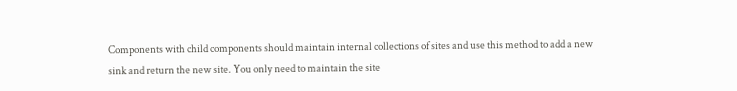Components with child components should maintain internal collections of sites and use this method to add a new sink and return the new site. You only need to maintain the site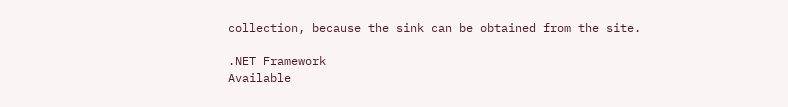collection, because the sink can be obtained from the site.

.NET Framework
Available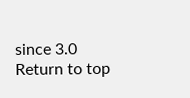since 3.0
Return to top